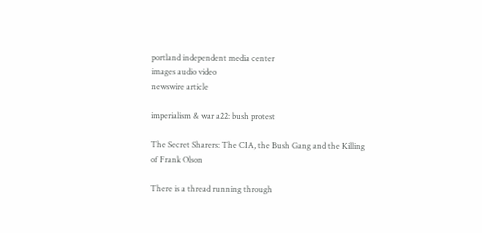portland independent media center
images audio video
newswire article

imperialism & war a22: bush protest

The Secret Sharers: The CIA, the Bush Gang and the Killing of Frank Olson

There is a thread running through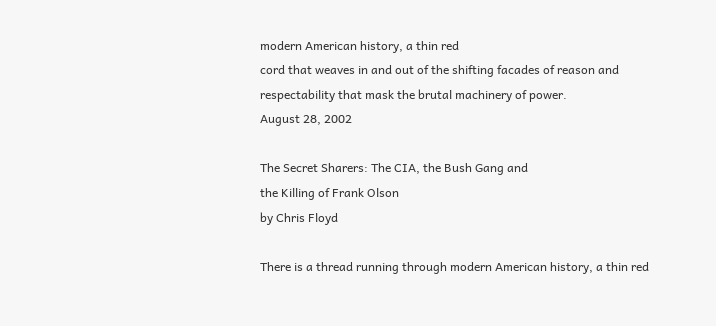modern American history, a thin red
cord that weaves in and out of the shifting facades of reason and respectability that mask the brutal machinery of power.
August 28, 2002

The Secret Sharers: The CIA, the Bush Gang and
the Killing of Frank Olson
by Chris Floyd

There is a thread running through modern American history, a thin red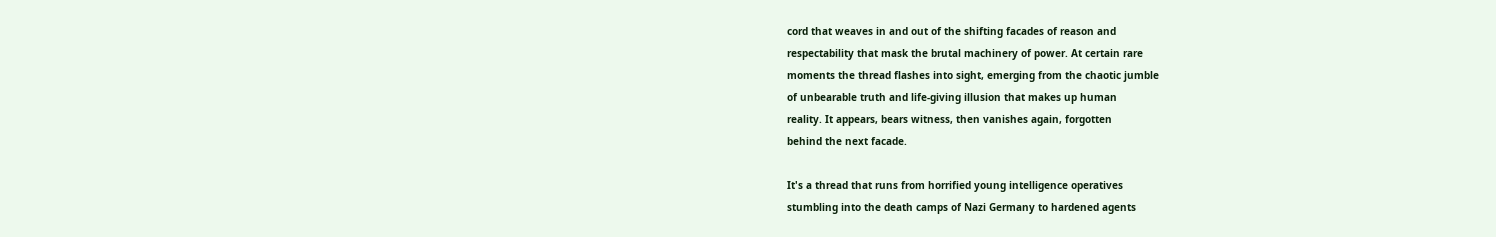cord that weaves in and out of the shifting facades of reason and
respectability that mask the brutal machinery of power. At certain rare
moments the thread flashes into sight, emerging from the chaotic jumble
of unbearable truth and life-giving illusion that makes up human
reality. It appears, bears witness, then vanishes again, forgotten
behind the next facade.

It's a thread that runs from horrified young intelligence operatives
stumbling into the death camps of Nazi Germany to hardened agents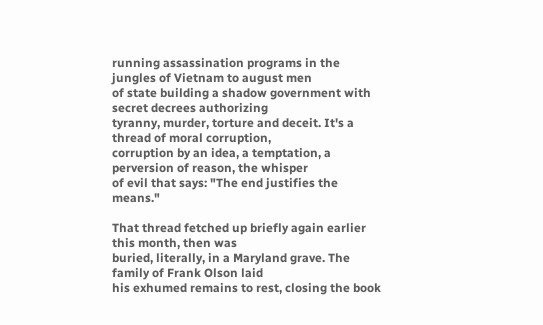running assassination programs in the jungles of Vietnam to august men
of state building a shadow government with secret decrees authorizing
tyranny, murder, torture and deceit. It's a thread of moral corruption,
corruption by an idea, a temptation, a perversion of reason, the whisper
of evil that says: "The end justifies the means."

That thread fetched up briefly again earlier this month, then was
buried, literally, in a Maryland grave. The family of Frank Olson laid
his exhumed remains to rest, closing the book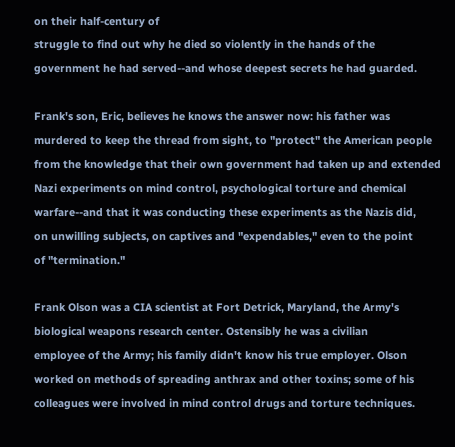on their half-century of
struggle to find out why he died so violently in the hands of the
government he had served--and whose deepest secrets he had guarded.

Frank's son, Eric, believes he knows the answer now: his father was
murdered to keep the thread from sight, to "protect" the American people
from the knowledge that their own government had taken up and extended
Nazi experiments on mind control, psychological torture and chemical
warfare--and that it was conducting these experiments as the Nazis did,
on unwilling subjects, on captives and "expendables," even to the point
of "termination."

Frank Olson was a CIA scientist at Fort Detrick, Maryland, the Army's
biological weapons research center. Ostensibly he was a civilian
employee of the Army; his family didn't know his true employer. Olson
worked on methods of spreading anthrax and other toxins; some of his
colleagues were involved in mind control drugs and torture techniques.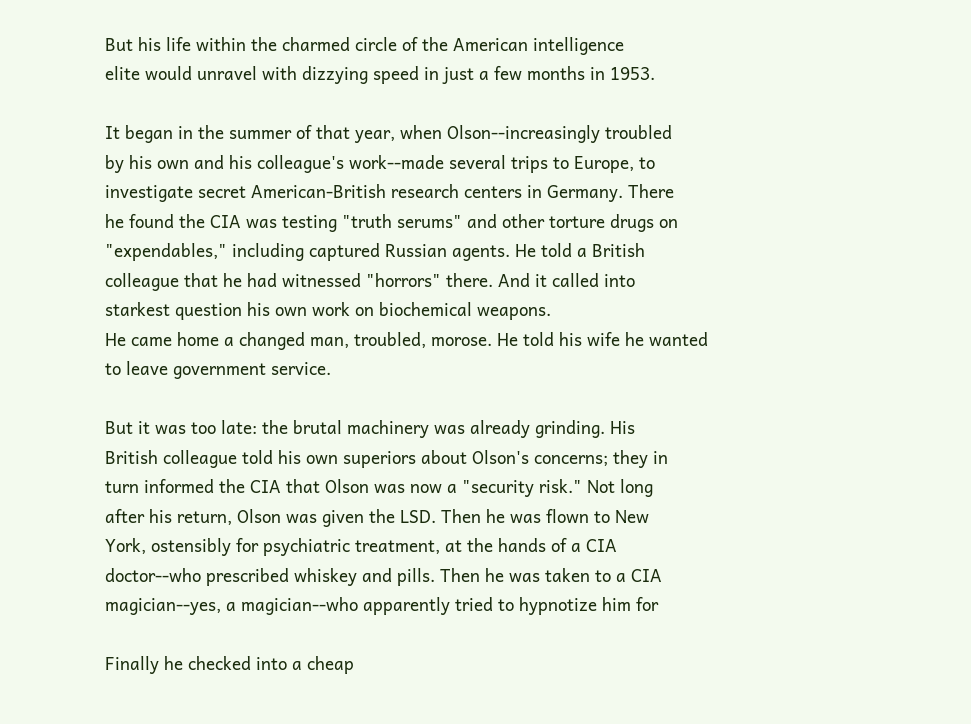But his life within the charmed circle of the American intelligence
elite would unravel with dizzying speed in just a few months in 1953.

It began in the summer of that year, when Olson--increasingly troubled
by his own and his colleague's work--made several trips to Europe, to
investigate secret American-British research centers in Germany. There
he found the CIA was testing "truth serums" and other torture drugs on
"expendables," including captured Russian agents. He told a British
colleague that he had witnessed "horrors" there. And it called into
starkest question his own work on biochemical weapons.
He came home a changed man, troubled, morose. He told his wife he wanted
to leave government service.

But it was too late: the brutal machinery was already grinding. His
British colleague told his own superiors about Olson's concerns; they in
turn informed the CIA that Olson was now a "security risk." Not long
after his return, Olson was given the LSD. Then he was flown to New
York, ostensibly for psychiatric treatment, at the hands of a CIA
doctor--who prescribed whiskey and pills. Then he was taken to a CIA
magician--yes, a magician--who apparently tried to hypnotize him for

Finally he checked into a cheap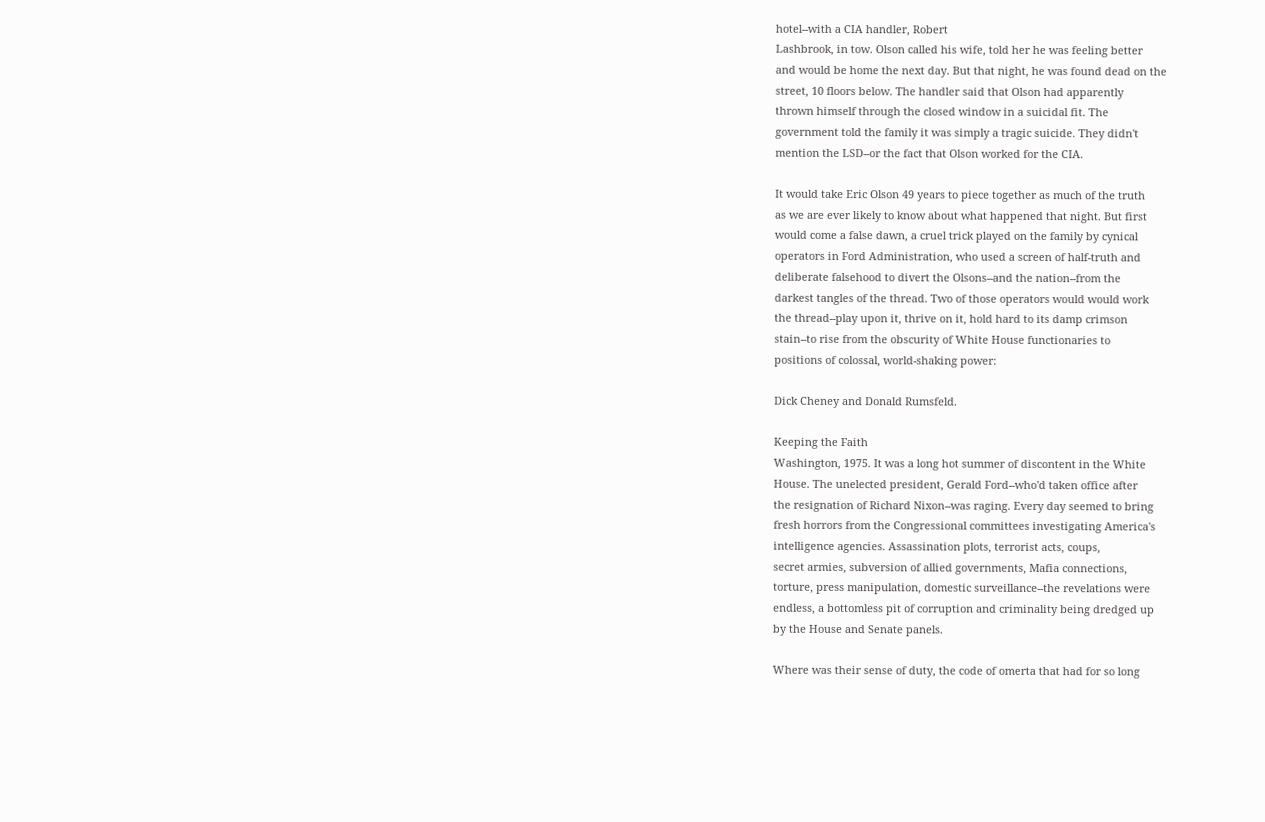hotel--with a CIA handler, Robert
Lashbrook, in tow. Olson called his wife, told her he was feeling better
and would be home the next day. But that night, he was found dead on the
street, 10 floors below. The handler said that Olson had apparently
thrown himself through the closed window in a suicidal fit. The
government told the family it was simply a tragic suicide. They didn't
mention the LSD--or the fact that Olson worked for the CIA.

It would take Eric Olson 49 years to piece together as much of the truth
as we are ever likely to know about what happened that night. But first
would come a false dawn, a cruel trick played on the family by cynical
operators in Ford Administration, who used a screen of half-truth and
deliberate falsehood to divert the Olsons--and the nation--from the
darkest tangles of the thread. Two of those operators would would work
the thread--play upon it, thrive on it, hold hard to its damp crimson
stain--to rise from the obscurity of White House functionaries to
positions of colossal, world-shaking power:

Dick Cheney and Donald Rumsfeld.

Keeping the Faith
Washington, 1975. It was a long hot summer of discontent in the White
House. The unelected president, Gerald Ford--who'd taken office after
the resignation of Richard Nixon--was raging. Every day seemed to bring
fresh horrors from the Congressional committees investigating America's
intelligence agencies. Assassination plots, terrorist acts, coups,
secret armies, subversion of allied governments, Mafia connections,
torture, press manipulation, domestic surveillance--the revelations were
endless, a bottomless pit of corruption and criminality being dredged up
by the House and Senate panels.

Where was their sense of duty, the code of omerta that had for so long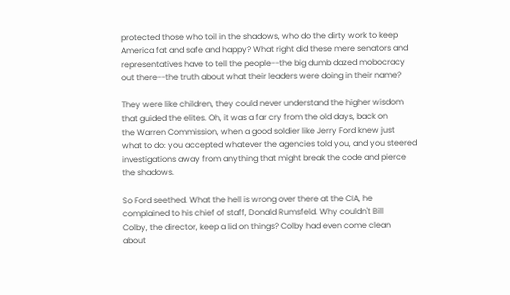protected those who toil in the shadows, who do the dirty work to keep
America fat and safe and happy? What right did these mere senators and
representatives have to tell the people--the big dumb dazed mobocracy
out there--the truth about what their leaders were doing in their name?

They were like children, they could never understand the higher wisdom
that guided the elites. Oh, it was a far cry from the old days, back on
the Warren Commission, when a good soldier like Jerry Ford knew just
what to do: you accepted whatever the agencies told you, and you steered
investigations away from anything that might break the code and pierce
the shadows.

So Ford seethed. What the hell is wrong over there at the CIA, he
complained to his chief of staff, Donald Rumsfeld. Why couldn't Bill
Colby, the director, keep a lid on things? Colby had even come clean
about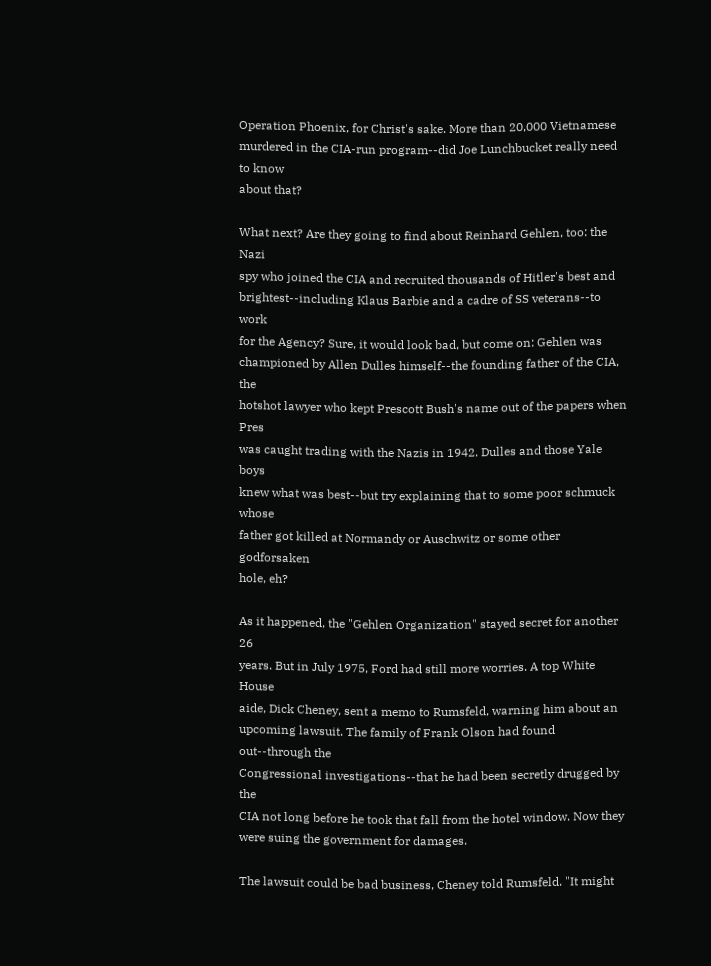Operation Phoenix, for Christ's sake. More than 20,000 Vietnamese
murdered in the CIA-run program--did Joe Lunchbucket really need to know
about that?

What next? Are they going to find about Reinhard Gehlen, too: the Nazi
spy who joined the CIA and recruited thousands of Hitler's best and
brightest--including Klaus Barbie and a cadre of SS veterans--to work
for the Agency? Sure, it would look bad, but come on: Gehlen was
championed by Allen Dulles himself--the founding father of the CIA, the
hotshot lawyer who kept Prescott Bush's name out of the papers when Pres
was caught trading with the Nazis in 1942. Dulles and those Yale boys
knew what was best--but try explaining that to some poor schmuck whose
father got killed at Normandy or Auschwitz or some other godforsaken
hole, eh?

As it happened, the "Gehlen Organization" stayed secret for another 26
years. But in July 1975, Ford had still more worries. A top White House
aide, Dick Cheney, sent a memo to Rumsfeld, warning him about an
upcoming lawsuit. The family of Frank Olson had found out--through the
Congressional investigations--that he had been secretly drugged by the
CIA not long before he took that fall from the hotel window. Now they
were suing the government for damages.

The lawsuit could be bad business, Cheney told Rumsfeld. "It might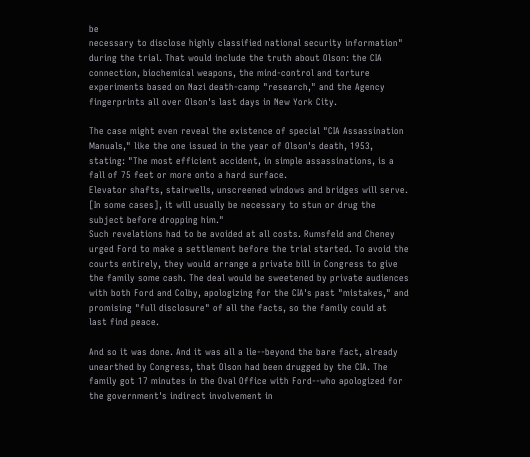be
necessary to disclose highly classified national security information"
during the trial. That would include the truth about Olson: the CIA
connection, biochemical weapons, the mind-control and torture
experiments based on Nazi death-camp "research," and the Agency
fingerprints all over Olson's last days in New York City.

The case might even reveal the existence of special "CIA Assassination
Manuals," like the one issued in the year of Olson's death, 1953,
stating: "The most efficient accident, in simple assassinations, is a
fall of 75 feet or more onto a hard surface.
Elevator shafts, stairwells, unscreened windows and bridges will serve.
[In some cases], it will usually be necessary to stun or drug the
subject before dropping him."
Such revelations had to be avoided at all costs. Rumsfeld and Cheney
urged Ford to make a settlement before the trial started. To avoid the
courts entirely, they would arrange a private bill in Congress to give
the family some cash. The deal would be sweetened by private audiences
with both Ford and Colby, apologizing for the CIA's past "mistakes," and
promising "full disclosure" of all the facts, so the family could at
last find peace.

And so it was done. And it was all a lie--beyond the bare fact, already
unearthed by Congress, that Olson had been drugged by the CIA. The
family got 17 minutes in the Oval Office with Ford--who apologized for
the government's indirect involvement in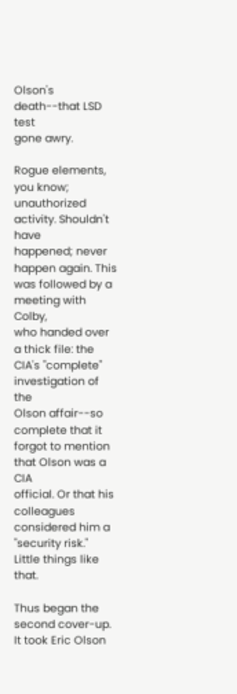Olson's death--that LSD test
gone awry.

Rogue elements, you know; unauthorized activity. Shouldn't have
happened; never happen again. This was followed by a meeting with Colby,
who handed over a thick file: the CIA's "complete" investigation of the
Olson affair--so complete that it forgot to mention that Olson was a CIA
official. Or that his colleagues considered him a "security risk."
Little things like that.

Thus began the second cover-up. It took Eric Olson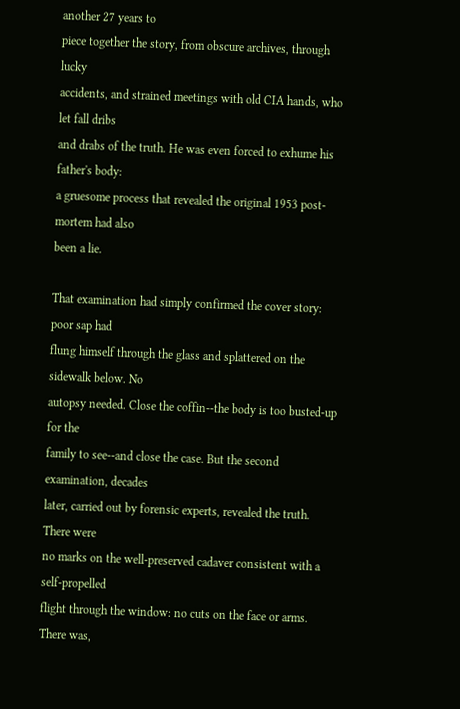another 27 years to
piece together the story, from obscure archives, through lucky
accidents, and strained meetings with old CIA hands, who let fall dribs
and drabs of the truth. He was even forced to exhume his father's body:
a gruesome process that revealed the original 1953 post-mortem had also
been a lie.

That examination had simply confirmed the cover story: poor sap had
flung himself through the glass and splattered on the sidewalk below. No
autopsy needed. Close the coffin--the body is too busted-up for the
family to see--and close the case. But the second examination, decades
later, carried out by forensic experts, revealed the truth. There were
no marks on the well-preserved cadaver consistent with a self-propelled
flight through the window: no cuts on the face or arms. There was,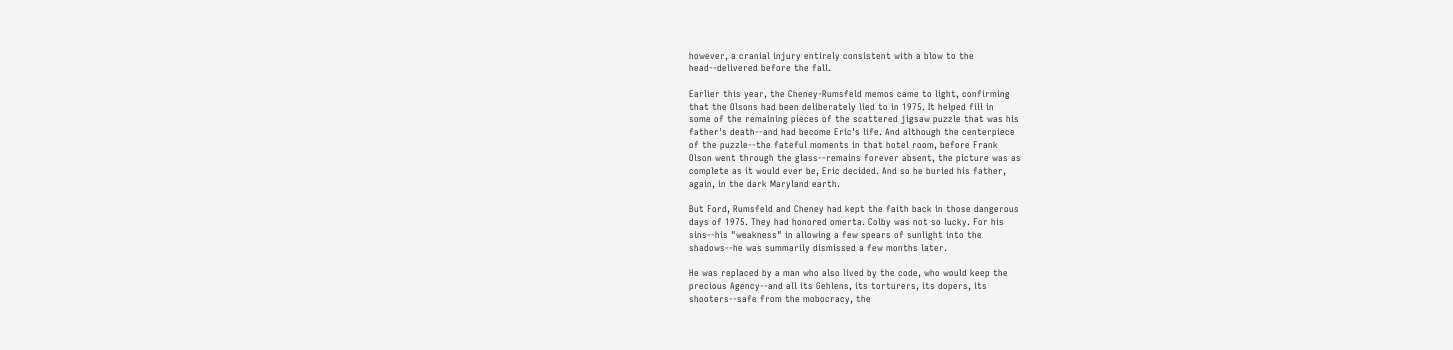however, a cranial injury entirely consistent with a blow to the
head--delivered before the fall.

Earlier this year, the Cheney-Rumsfeld memos came to light, confirming
that the Olsons had been deliberately lied to in 1975. It helped fill in
some of the remaining pieces of the scattered jigsaw puzzle that was his
father's death--and had become Eric's life. And although the centerpiece
of the puzzle--the fateful moments in that hotel room, before Frank
Olson went through the glass--remains forever absent, the picture was as
complete as it would ever be, Eric decided. And so he buried his father,
again, in the dark Maryland earth.

But Ford, Rumsfeld and Cheney had kept the faith back in those dangerous
days of 1975. They had honored omerta. Colby was not so lucky. For his
sins--his "weakness" in allowing a few spears of sunlight into the
shadows--he was summarily dismissed a few months later.

He was replaced by a man who also lived by the code, who would keep the
precious Agency--and all its Gehlens, its torturers, its dopers, its
shooters--safe from the mobocracy, the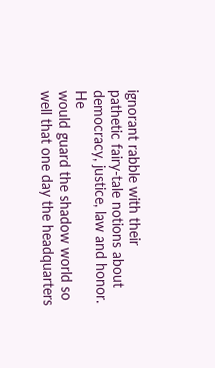ignorant rabble with their
pathetic fairy-tale notions about democracy, justice, law and honor. He
would guard the shadow world so well that one day the headquarters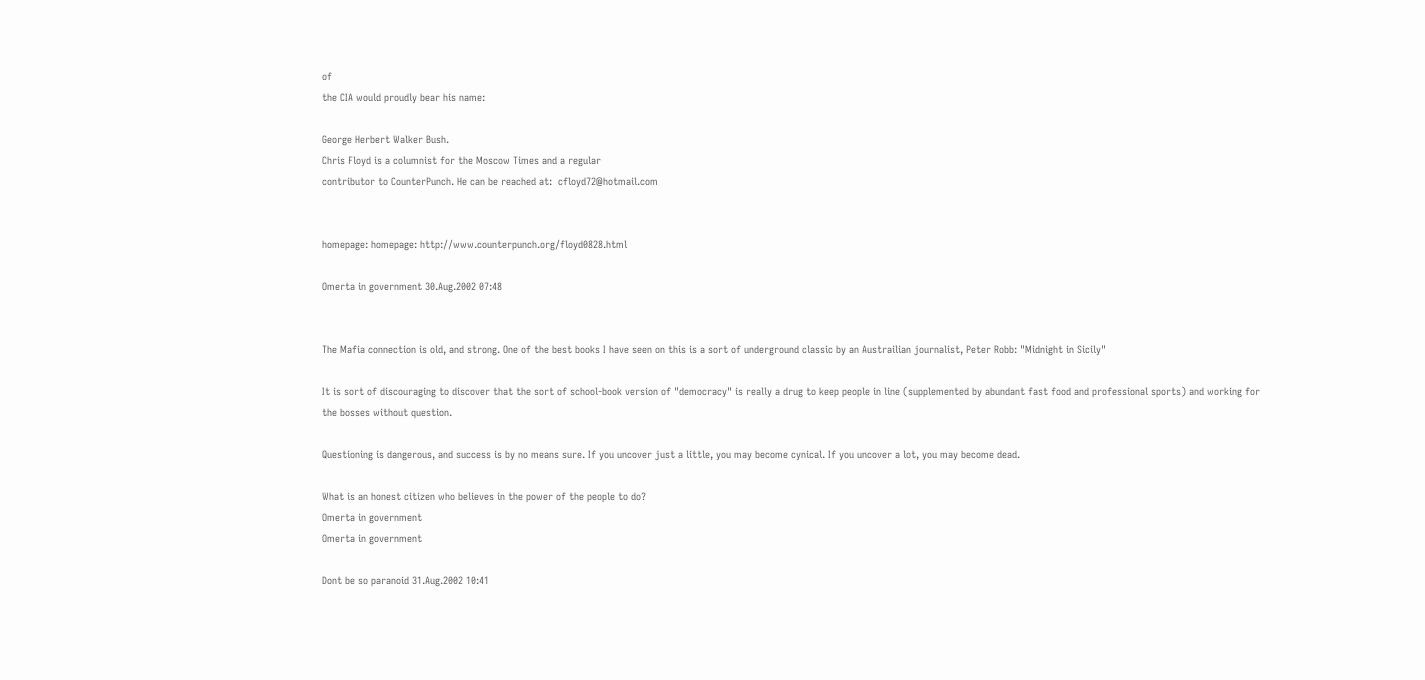of
the CIA would proudly bear his name:

George Herbert Walker Bush.
Chris Floyd is a columnist for the Moscow Times and a regular
contributor to CounterPunch. He can be reached at:  cfloyd72@hotmail.com


homepage: homepage: http://www.counterpunch.org/floyd0828.html

Omerta in government 30.Aug.2002 07:48


The Mafia connection is old, and strong. One of the best books I have seen on this is a sort of underground classic by an Austrailian journalist, Peter Robb: "Midnight in Sicily"

It is sort of discouraging to discover that the sort of school-book version of "democracy" is really a drug to keep people in line (supplemented by abundant fast food and professional sports) and working for the bosses without question.

Questioning is dangerous, and success is by no means sure. If you uncover just a little, you may become cynical. If you uncover a lot, you may become dead.

What is an honest citizen who believes in the power of the people to do?
Omerta in government
Omerta in government

Dont be so paranoid 31.Aug.2002 10:41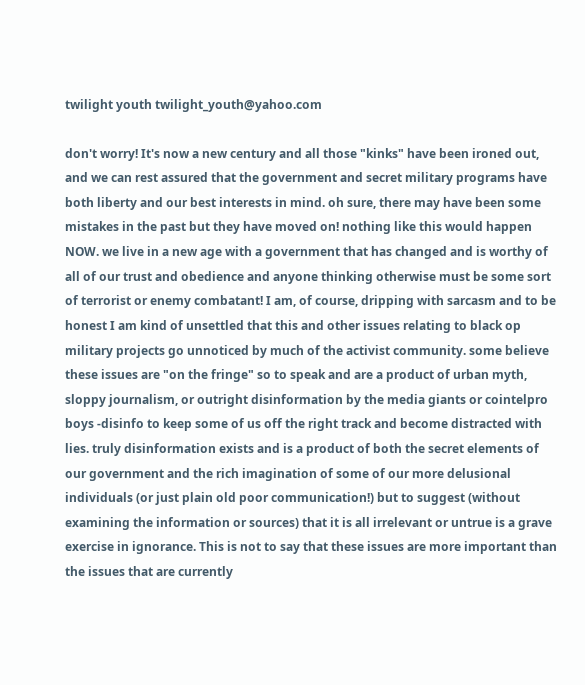twilight youth twilight_youth@yahoo.com

don't worry! It's now a new century and all those "kinks" have been ironed out, and we can rest assured that the government and secret military programs have both liberty and our best interests in mind. oh sure, there may have been some mistakes in the past but they have moved on! nothing like this would happen NOW. we live in a new age with a government that has changed and is worthy of all of our trust and obedience and anyone thinking otherwise must be some sort of terrorist or enemy combatant! I am, of course, dripping with sarcasm and to be honest I am kind of unsettled that this and other issues relating to black op military projects go unnoticed by much of the activist community. some believe these issues are "on the fringe" so to speak and are a product of urban myth, sloppy journalism, or outright disinformation by the media giants or cointelpro boys -disinfo to keep some of us off the right track and become distracted with lies. truly disinformation exists and is a product of both the secret elements of our government and the rich imagination of some of our more delusional individuals (or just plain old poor communication!) but to suggest (without examining the information or sources) that it is all irrelevant or untrue is a grave exercise in ignorance. This is not to say that these issues are more important than the issues that are currently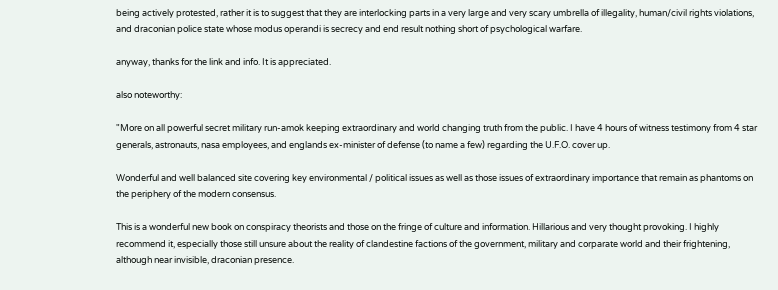being actively protested, rather it is to suggest that they are interlocking parts in a very large and very scary umbrella of illegality, human/civil rights violations, and draconian police state whose modus operandi is secrecy and end result nothing short of psychological warfare.

anyway, thanks for the link and info. It is appreciated.

also noteworthy:

"More on all powerful secret military run-amok keeping extraordinary and world changing truth from the public. I have 4 hours of witness testimony from 4 star generals, astronauts, nasa employees, and englands ex-minister of defense (to name a few) regarding the U.F.O. cover up.

Wonderful and well balanced site covering key environmental / political issues as well as those issues of extraordinary importance that remain as phantoms on the periphery of the modern consensus.

This is a wonderful new book on conspiracy theorists and those on the fringe of culture and information. Hillarious and very thought provoking. I highly recommend it, especially those still unsure about the reality of clandestine factions of the government, military and corparate world and their frightening, although near invisible, draconian presence.